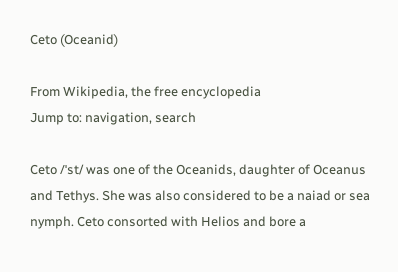Ceto (Oceanid)

From Wikipedia, the free encyclopedia
Jump to: navigation, search

Ceto /ˈst/ was one of the Oceanids, daughter of Oceanus and Tethys. She was also considered to be a naiad or sea nymph. Ceto consorted with Helios and bore a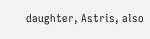daughter, Astris, also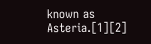known as Asteria.[1][2]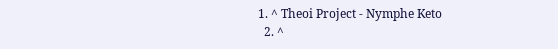1. ^ Theoi Project - Nymphe Keto
  2. ^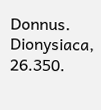Donnus. Dionysiaca, 26.350.